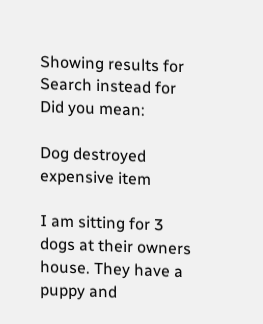Showing results for
Search instead for
Did you mean:

Dog destroyed expensive item

I am sitting for 3 dogs at their owners house. They have a puppy and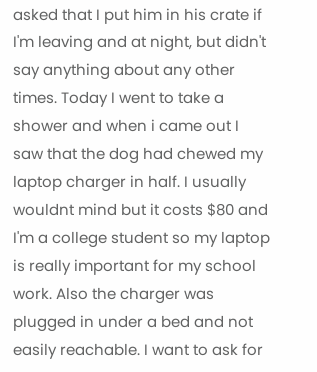asked that I put him in his crate if I'm leaving and at night, but didn't say anything about any other times. Today I went to take a shower and when i came out I saw that the dog had chewed my laptop charger in half. I usually wouldnt mind but it costs $80 and I'm a college student so my laptop is really important for my school work. Also the charger was plugged in under a bed and not easily reachable. I want to ask for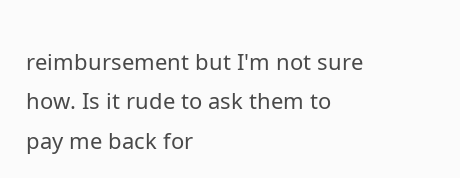reimbursement but I'm not sure how. Is it rude to ask them to pay me back for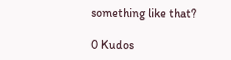something like that?

0 Kudos